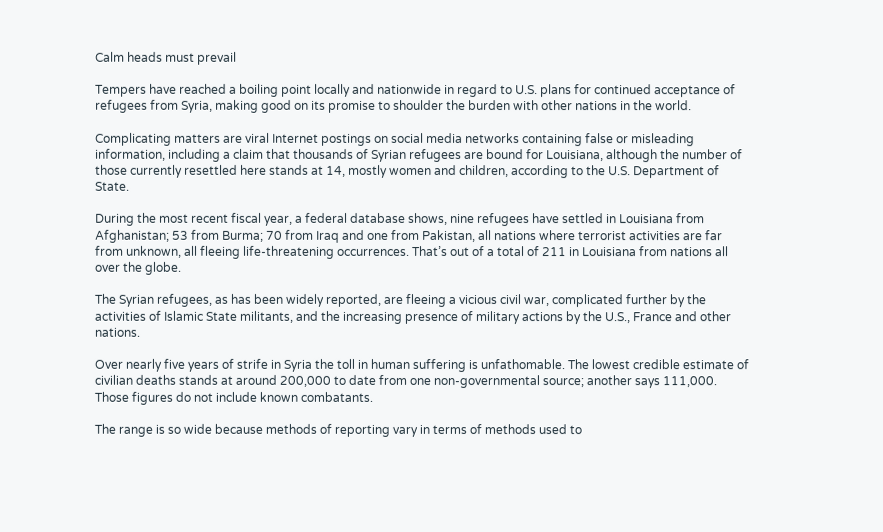Calm heads must prevail

Tempers have reached a boiling point locally and nationwide in regard to U.S. plans for continued acceptance of refugees from Syria, making good on its promise to shoulder the burden with other nations in the world.

Complicating matters are viral Internet postings on social media networks containing false or misleading information, including a claim that thousands of Syrian refugees are bound for Louisiana, although the number of those currently resettled here stands at 14, mostly women and children, according to the U.S. Department of State.

During the most recent fiscal year, a federal database shows, nine refugees have settled in Louisiana from Afghanistan; 53 from Burma; 70 from Iraq and one from Pakistan, all nations where terrorist activities are far from unknown, all fleeing life-threatening occurrences. That’s out of a total of 211 in Louisiana from nations all over the globe.

The Syrian refugees, as has been widely reported, are fleeing a vicious civil war, complicated further by the activities of Islamic State militants, and the increasing presence of military actions by the U.S., France and other nations.

Over nearly five years of strife in Syria the toll in human suffering is unfathomable. The lowest credible estimate of civilian deaths stands at around 200,000 to date from one non-governmental source; another says 111,000. Those figures do not include known combatants.

The range is so wide because methods of reporting vary in terms of methods used to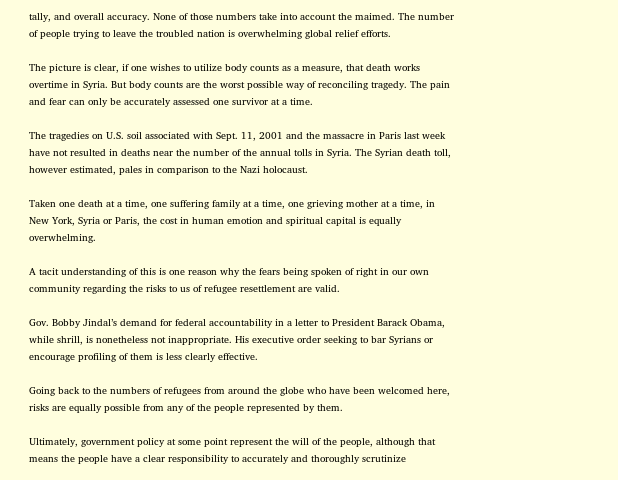tally, and overall accuracy. None of those numbers take into account the maimed. The number of people trying to leave the troubled nation is overwhelming global relief efforts.

The picture is clear, if one wishes to utilize body counts as a measure, that death works overtime in Syria. But body counts are the worst possible way of reconciling tragedy. The pain and fear can only be accurately assessed one survivor at a time.

The tragedies on U.S. soil associated with Sept. 11, 2001 and the massacre in Paris last week have not resulted in deaths near the number of the annual tolls in Syria. The Syrian death toll, however estimated, pales in comparison to the Nazi holocaust.

Taken one death at a time, one suffering family at a time, one grieving mother at a time, in New York, Syria or Paris, the cost in human emotion and spiritual capital is equally overwhelming.

A tacit understanding of this is one reason why the fears being spoken of right in our own community regarding the risks to us of refugee resettlement are valid.

Gov. Bobby Jindal’s demand for federal accountability in a letter to President Barack Obama, while shrill, is nonetheless not inappropriate. His executive order seeking to bar Syrians or encourage profiling of them is less clearly effective.

Going back to the numbers of refugees from around the globe who have been welcomed here, risks are equally possible from any of the people represented by them.

Ultimately, government policy at some point represent the will of the people, although that means the people have a clear responsibility to accurately and thoroughly scrutinize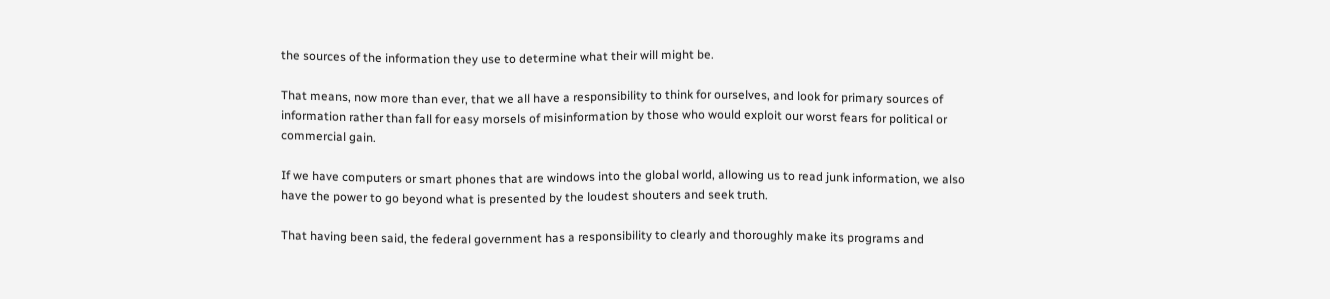the sources of the information they use to determine what their will might be.

That means, now more than ever, that we all have a responsibility to think for ourselves, and look for primary sources of information rather than fall for easy morsels of misinformation by those who would exploit our worst fears for political or commercial gain.

If we have computers or smart phones that are windows into the global world, allowing us to read junk information, we also have the power to go beyond what is presented by the loudest shouters and seek truth.

That having been said, the federal government has a responsibility to clearly and thoroughly make its programs and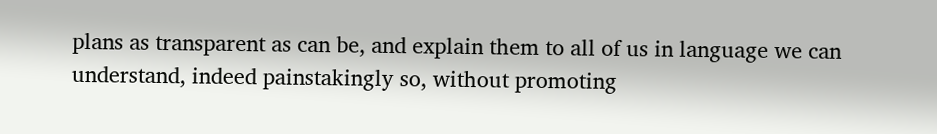plans as transparent as can be, and explain them to all of us in language we can understand, indeed painstakingly so, without promoting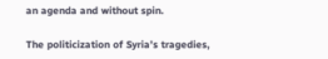an agenda and without spin.

The politicization of Syria’s tragedies,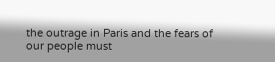the outrage in Paris and the fears of our people must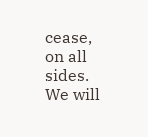cease, on all sides. We will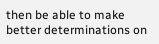then be able to make better determinations on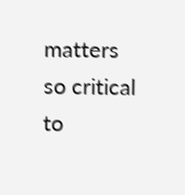matters so critical to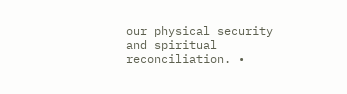our physical security and spiritual reconciliation. •